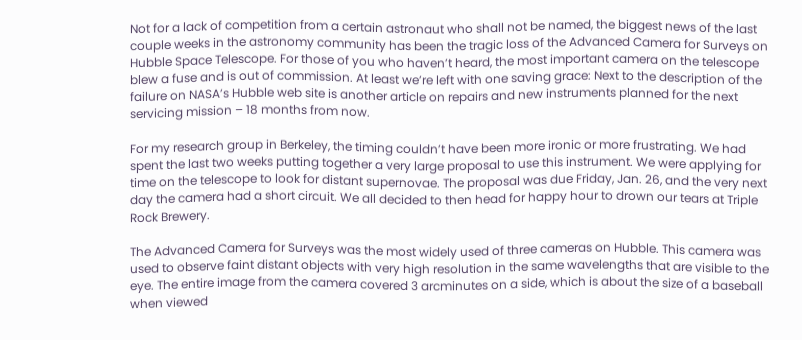Not for a lack of competition from a certain astronaut who shall not be named, the biggest news of the last couple weeks in the astronomy community has been the tragic loss of the Advanced Camera for Surveys on Hubble Space Telescope. For those of you who haven’t heard, the most important camera on the telescope blew a fuse and is out of commission. At least we’re left with one saving grace: Next to the description of the failure on NASA’s Hubble web site is another article on repairs and new instruments planned for the next servicing mission – 18 months from now.

For my research group in Berkeley, the timing couldn’t have been more ironic or more frustrating. We had spent the last two weeks putting together a very large proposal to use this instrument. We were applying for time on the telescope to look for distant supernovae. The proposal was due Friday, Jan. 26, and the very next day the camera had a short circuit. We all decided to then head for happy hour to drown our tears at Triple Rock Brewery.

The Advanced Camera for Surveys was the most widely used of three cameras on Hubble. This camera was used to observe faint distant objects with very high resolution in the same wavelengths that are visible to the eye. The entire image from the camera covered 3 arcminutes on a side, which is about the size of a baseball when viewed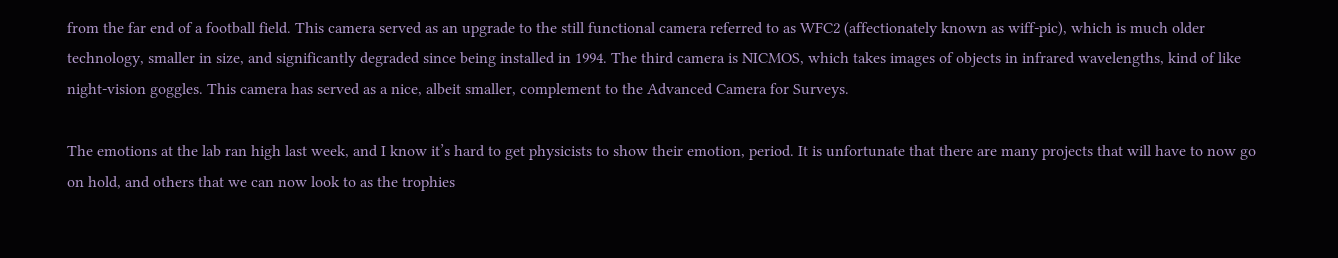from the far end of a football field. This camera served as an upgrade to the still functional camera referred to as WFC2 (affectionately known as wiff-pic), which is much older technology, smaller in size, and significantly degraded since being installed in 1994. The third camera is NICMOS, which takes images of objects in infrared wavelengths, kind of like night-vision goggles. This camera has served as a nice, albeit smaller, complement to the Advanced Camera for Surveys.

The emotions at the lab ran high last week, and I know it’s hard to get physicists to show their emotion, period. It is unfortunate that there are many projects that will have to now go on hold, and others that we can now look to as the trophies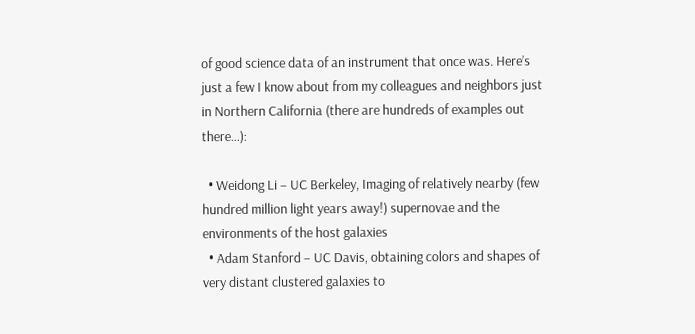of good science data of an instrument that once was. Here’s just a few I know about from my colleagues and neighbors just in Northern California (there are hundreds of examples out there…):

  • Weidong Li – UC Berkeley, Imaging of relatively nearby (few hundred million light years away!) supernovae and the environments of the host galaxies
  • Adam Stanford – UC Davis, obtaining colors and shapes of very distant clustered galaxies to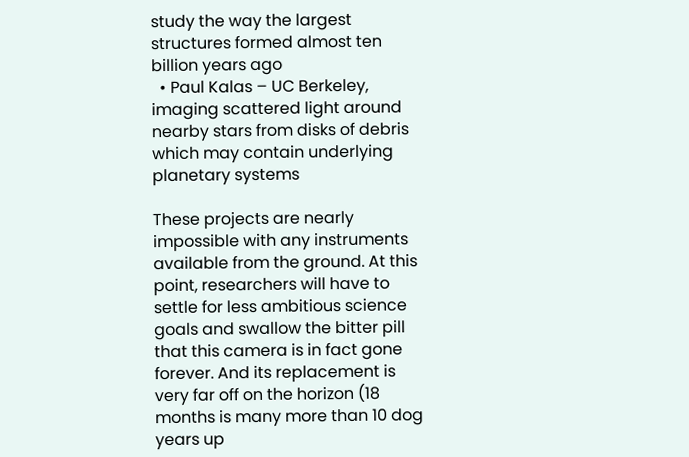study the way the largest structures formed almost ten billion years ago
  • Paul Kalas – UC Berkeley, imaging scattered light around nearby stars from disks of debris which may contain underlying planetary systems

These projects are nearly impossible with any instruments available from the ground. At this point, researchers will have to settle for less ambitious science goals and swallow the bitter pill that this camera is in fact gone forever. And its replacement is very far off on the horizon (18 months is many more than 10 dog years up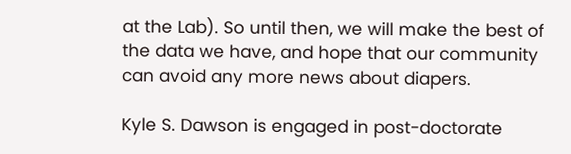at the Lab). So until then, we will make the best of the data we have, and hope that our community can avoid any more news about diapers.

Kyle S. Dawson is engaged in post-doctorate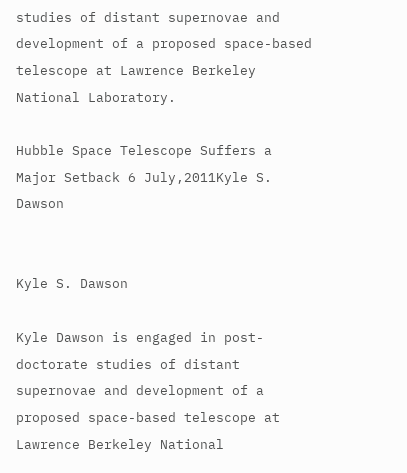studies of distant supernovae and
development of a proposed space-based telescope at Lawrence Berkeley National Laboratory.

Hubble Space Telescope Suffers a Major Setback 6 July,2011Kyle S. Dawson


Kyle S. Dawson

Kyle Dawson is engaged in post-doctorate studies of distant supernovae and development of a proposed space-based telescope at Lawrence Berkeley National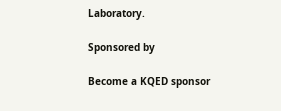Laboratory.

Sponsored by

Become a KQED sponsor